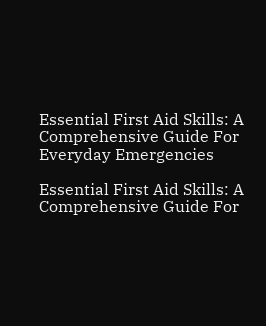Essential First Aid Skills: A Comprehensive Guide For Everyday Emergencies

Essential First Aid Skills: A Comprehensive Guide For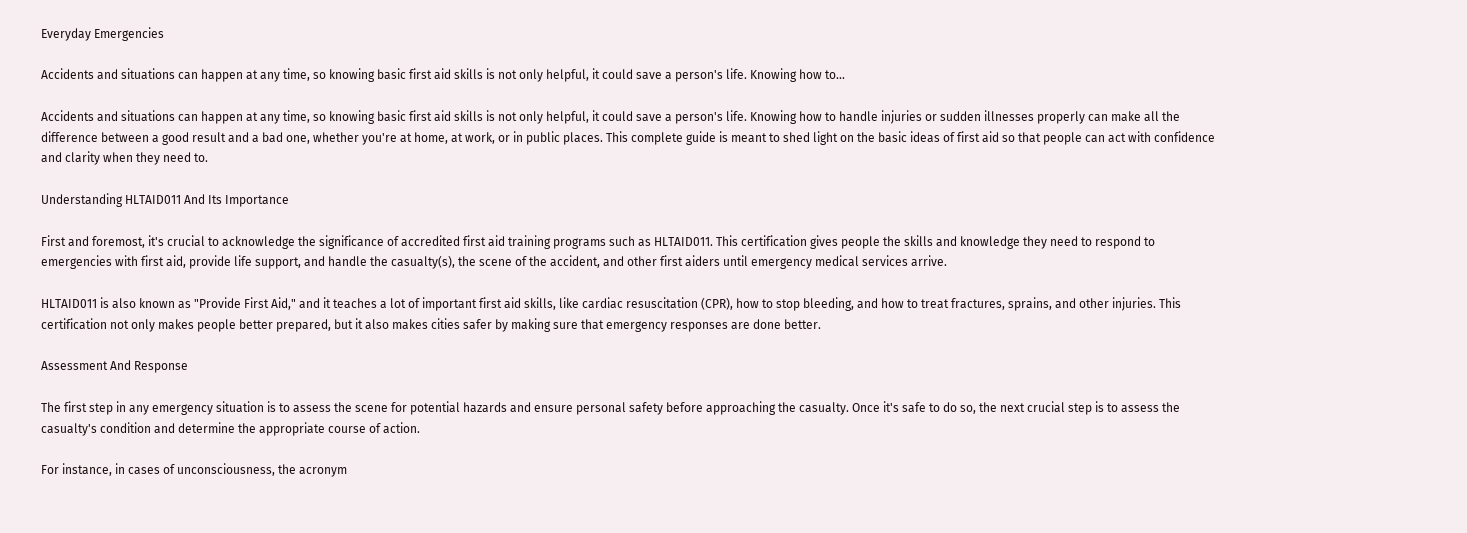Everyday Emergencies

Accidents and situations can happen at any time, so knowing basic first aid skills is not only helpful, it could save a person's life. Knowing how to...

Accidents and situations can happen at any time, so knowing basic first aid skills is not only helpful, it could save a person's life. Knowing how to handle injuries or sudden illnesses properly can make all the difference between a good result and a bad one, whether you're at home, at work, or in public places. This complete guide is meant to shed light on the basic ideas of first aid so that people can act with confidence and clarity when they need to.

Understanding HLTAID011 And Its Importance

First and foremost, it's crucial to acknowledge the significance of accredited first aid training programs such as HLTAID011. This certification gives people the skills and knowledge they need to respond to emergencies with first aid, provide life support, and handle the casualty(s), the scene of the accident, and other first aiders until emergency medical services arrive.

HLTAID011 is also known as "Provide First Aid," and it teaches a lot of important first aid skills, like cardiac resuscitation (CPR), how to stop bleeding, and how to treat fractures, sprains, and other injuries. This certification not only makes people better prepared, but it also makes cities safer by making sure that emergency responses are done better.

Assessment And Response

The first step in any emergency situation is to assess the scene for potential hazards and ensure personal safety before approaching the casualty. Once it's safe to do so, the next crucial step is to assess the casualty's condition and determine the appropriate course of action.

For instance, in cases of unconsciousness, the acronym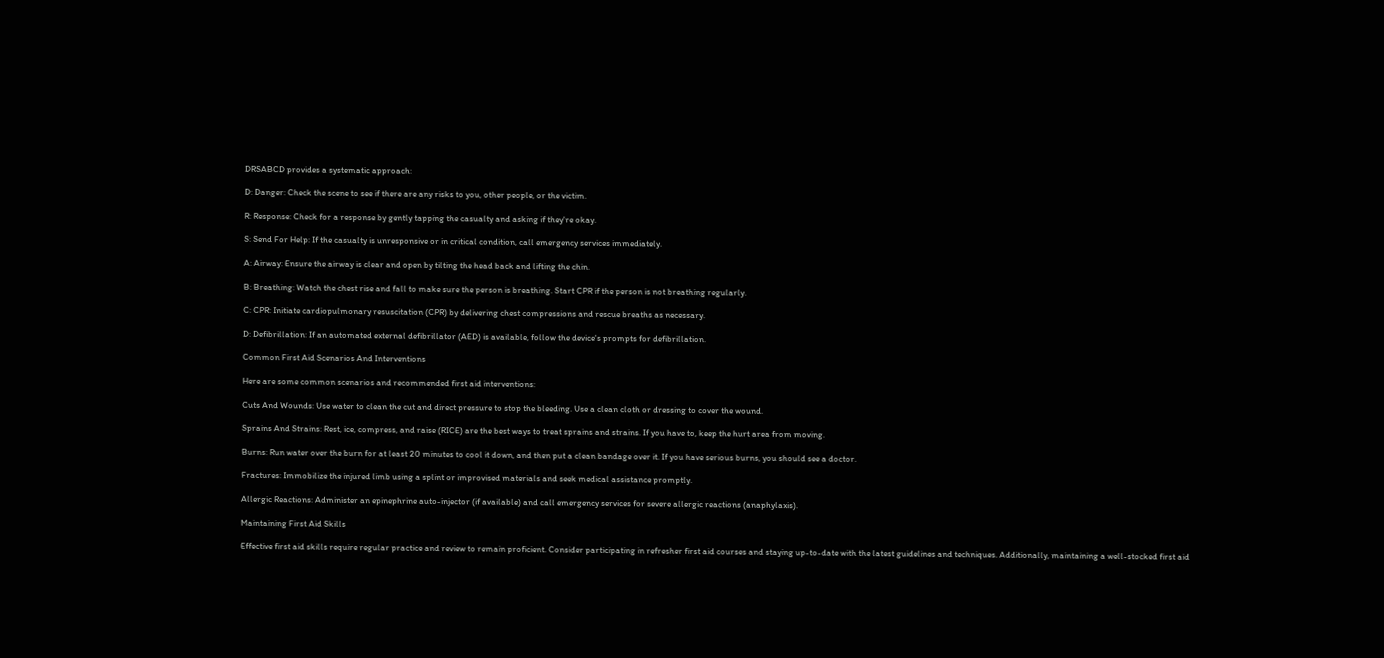DRSABCD provides a systematic approach:

D: Danger: Check the scene to see if there are any risks to you, other people, or the victim.

R: Response: Check for a response by gently tapping the casualty and asking if they're okay.

S: Send For Help: If the casualty is unresponsive or in critical condition, call emergency services immediately.

A: Airway: Ensure the airway is clear and open by tilting the head back and lifting the chin.

B: Breathing: Watch the chest rise and fall to make sure the person is breathing. Start CPR if the person is not breathing regularly.

C: CPR: Initiate cardiopulmonary resuscitation (CPR) by delivering chest compressions and rescue breaths as necessary.

D: Defibrillation: If an automated external defibrillator (AED) is available, follow the device's prompts for defibrillation.

Common First Aid Scenarios And Interventions

Here are some common scenarios and recommended first aid interventions:

Cuts And Wounds: Use water to clean the cut and direct pressure to stop the bleeding. Use a clean cloth or dressing to cover the wound.

Sprains And Strains: Rest, ice, compress, and raise (RICE) are the best ways to treat sprains and strains. If you have to, keep the hurt area from moving.

Burns: Run water over the burn for at least 20 minutes to cool it down, and then put a clean bandage over it. If you have serious burns, you should see a doctor.

Fractures: Immobilize the injured limb using a splint or improvised materials and seek medical assistance promptly.

Allergic Reactions: Administer an epinephrine auto-injector (if available) and call emergency services for severe allergic reactions (anaphylaxis).

Maintaining First Aid Skills

Effective first aid skills require regular practice and review to remain proficient. Consider participating in refresher first aid courses and staying up-to-date with the latest guidelines and techniques. Additionally, maintaining a well-stocked first aid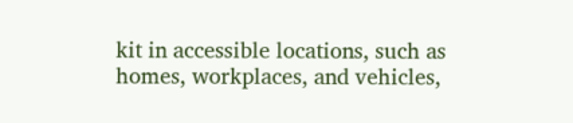kit in accessible locations, such as homes, workplaces, and vehicles,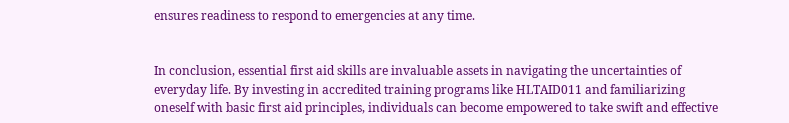ensures readiness to respond to emergencies at any time.


In conclusion, essential first aid skills are invaluable assets in navigating the uncertainties of everyday life. By investing in accredited training programs like HLTAID011 and familiarizing oneself with basic first aid principles, individuals can become empowered to take swift and effective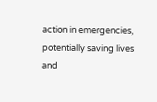action in emergencies, potentially saving lives and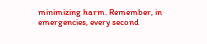minimizing harm. Remember, in emergencies, every second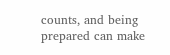counts, and being prepared can make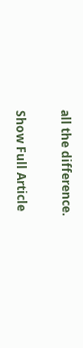all the difference.

Show Full Article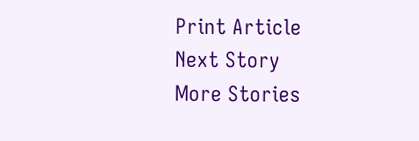Print Article
Next Story
More Stories